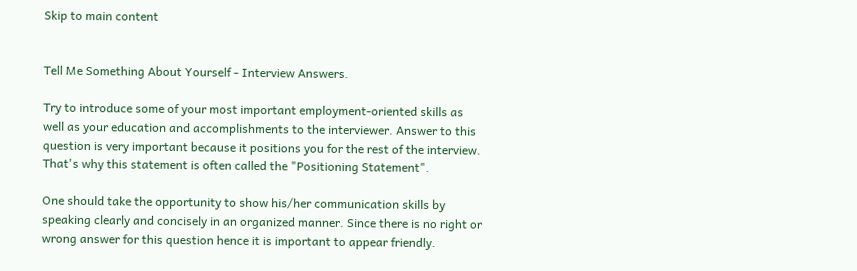Skip to main content


Tell Me Something About Yourself - Interview Answers.

Try to introduce some of your most important employment-oriented skills as well as your education and accomplishments to the interviewer. Answer to this question is very important because it positions you for the rest of the interview. That's why this statement is often called the "Positioning Statement".

One should take the opportunity to show his/her communication skills by speaking clearly and concisely in an organized manner. Since there is no right or wrong answer for this question hence it is important to appear friendly.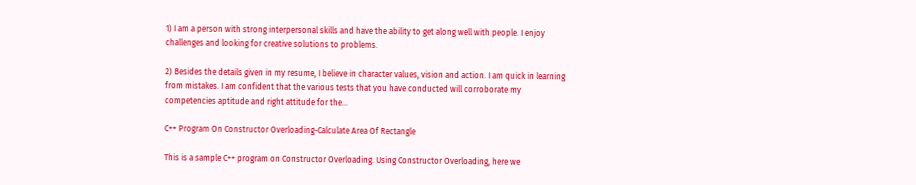1) I am a person with strong interpersonal skills and have the ability to get along well with people. I enjoy challenges and looking for creative solutions to problems.

2) Besides the details given in my resume, I believe in character values, vision and action. I am quick in learning from mistakes. I am confident that the various tests that you have conducted will corroborate my competencies aptitude and right attitude for the…

C++ Program On Constructor Overloading-Calculate Area Of Rectangle

This is a sample C++ program on Constructor Overloading. Using Constructor Overloading, here we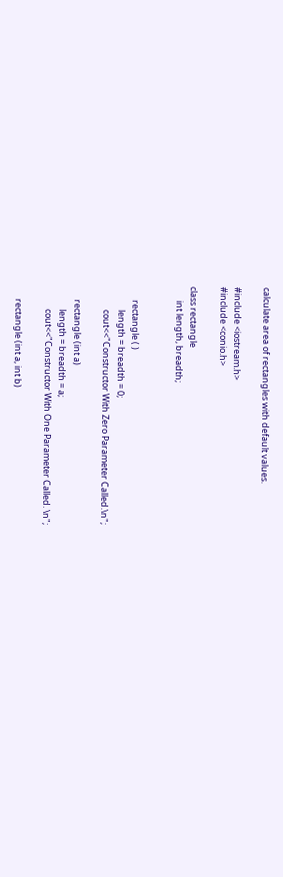calculate area of rectangles with default values.

#include <iostream.h>
#include <conio.h>

class rectangle
       int length, breadth;


       rectangle ( )
            length = breadth = 0;
            cout<<"Constructor With Zero Parameter Called.\n";

       rectangle (int a)
            length = breadth = a;
            cout<<"Constructor With One Parameter Called. \n";

       rectangle (int a, int b)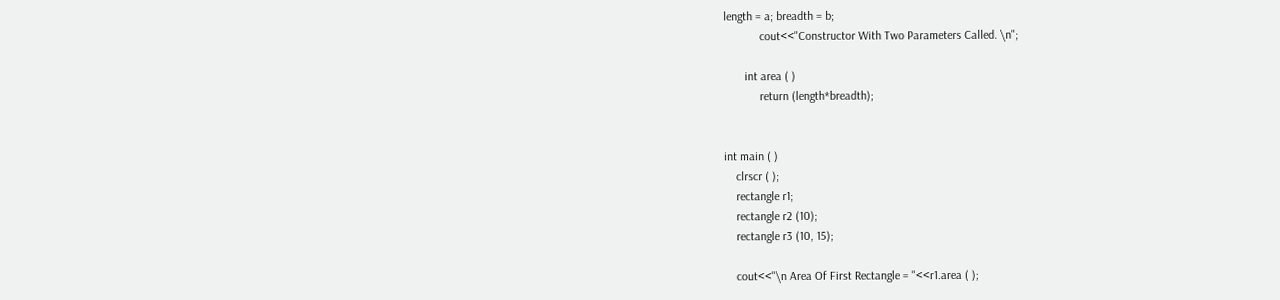length = a; breadth = b;
            cout<<"Constructor With Two Parameters Called. \n";

       int area ( )
            return (length*breadth);


int main ( )
    clrscr ( );
    rectangle r1;
    rectangle r2 (10);
    rectangle r3 (10, 15);

    cout<<"\n Area Of First Rectangle = "<<r1.area ( );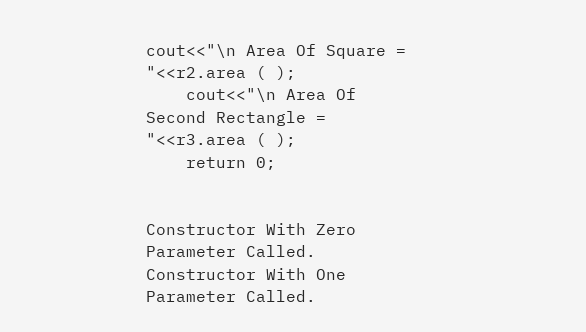cout<<"\n Area Of Square = "<<r2.area ( );
    cout<<"\n Area Of Second Rectangle = "<<r3.area ( );
    return 0;


Constructor With Zero Parameter Called.
Constructor With One Parameter Called.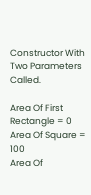Constructor With Two Parameters Called.

Area Of First Rectangle = 0
Area Of Square = 100
Area Of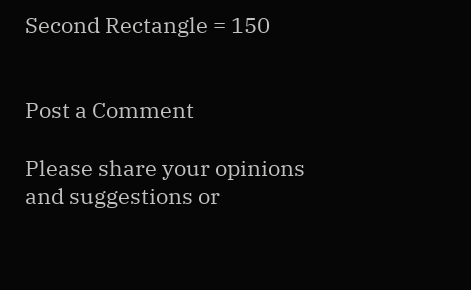Second Rectangle = 150


Post a Comment

Please share your opinions and suggestions or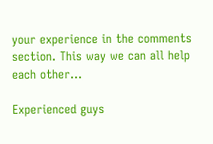your experience in the comments section. This way we can all help each other...

Experienced guys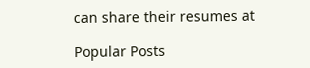can share their resumes at

Popular Posts